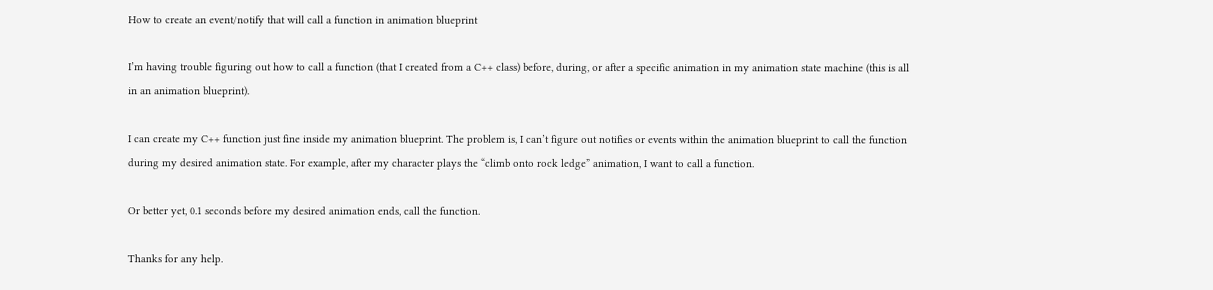How to create an event/notify that will call a function in animation blueprint

I’m having trouble figuring out how to call a function (that I created from a C++ class) before, during, or after a specific animation in my animation state machine (this is all in an animation blueprint).

I can create my C++ function just fine inside my animation blueprint. The problem is, I can’t figure out notifies or events within the animation blueprint to call the function during my desired animation state. For example, after my character plays the “climb onto rock ledge” animation, I want to call a function.

Or better yet, 0.1 seconds before my desired animation ends, call the function.

Thanks for any help.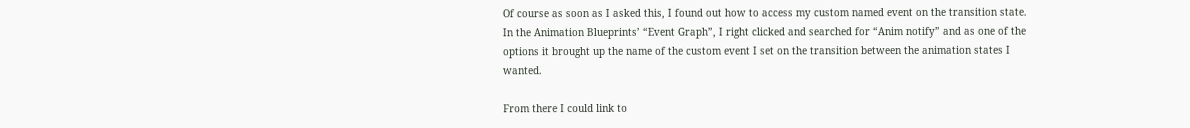Of course as soon as I asked this, I found out how to access my custom named event on the transition state. In the Animation Blueprints’ “Event Graph”, I right clicked and searched for “Anim notify” and as one of the options it brought up the name of the custom event I set on the transition between the animation states I wanted.

From there I could link to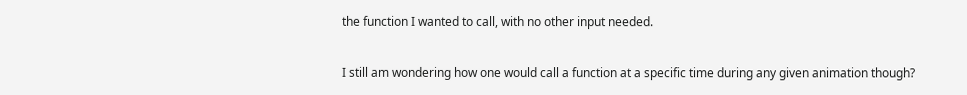the function I wanted to call, with no other input needed.

I still am wondering how one would call a function at a specific time during any given animation though?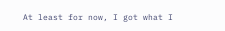At least for now, I got what I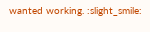wanted working. :slight_smile: